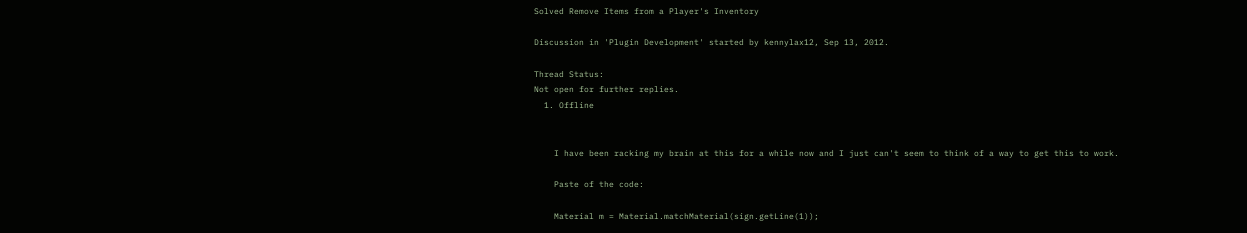Solved Remove Items from a Player's Inventory

Discussion in 'Plugin Development' started by kennylax12, Sep 13, 2012.

Thread Status:
Not open for further replies.
  1. Offline


    I have been racking my brain at this for a while now and I just can't seem to think of a way to get this to work.

    Paste of the code:

    Material m = Material.matchMaterial(sign.getLine(1));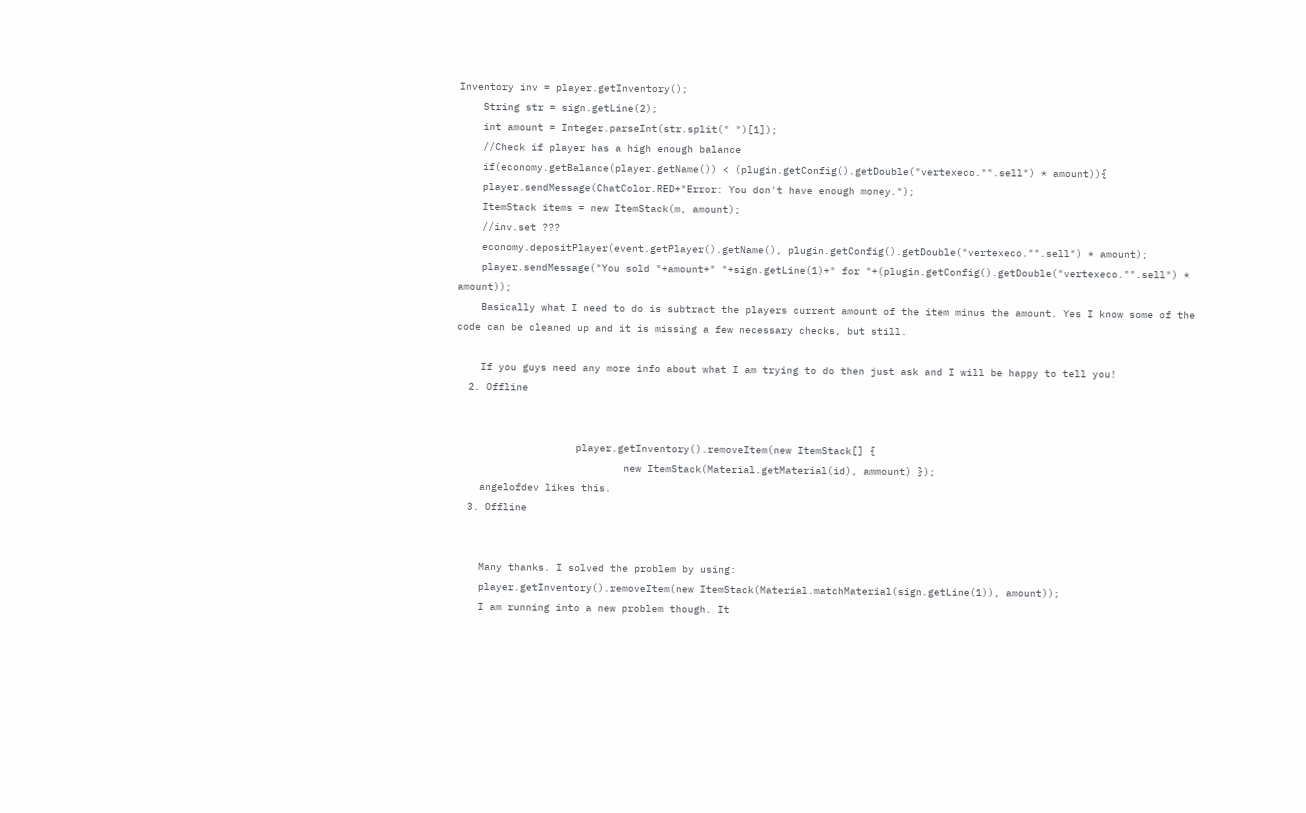Inventory inv = player.getInventory();
    String str = sign.getLine(2);
    int amount = Integer.parseInt(str.split(" ")[1]);
    //Check if player has a high enough balance
    if(economy.getBalance(player.getName()) < (plugin.getConfig().getDouble("vertexeco."".sell") * amount)){
    player.sendMessage(ChatColor.RED+"Error: You don't have enough money.");
    ItemStack items = new ItemStack(m, amount);
    //inv.set ???
    economy.depositPlayer(event.getPlayer().getName(), plugin.getConfig().getDouble("vertexeco."".sell") * amount);
    player.sendMessage("You sold "+amount+" "+sign.getLine(1)+" for "+(plugin.getConfig().getDouble("vertexeco."".sell") * amount));
    Basically what I need to do is subtract the players current amount of the item minus the amount. Yes I know some of the code can be cleaned up and it is missing a few necessary checks, but still.

    If you guys need any more info about what I am trying to do then just ask and I will be happy to tell you!
  2. Offline


                    player.getInventory().removeItem(new ItemStack[] {
                            new ItemStack(Material.getMaterial(id), ammount) });
    angelofdev likes this.
  3. Offline


    Many thanks. I solved the problem by using:
    player.getInventory().removeItem(new ItemStack(Material.matchMaterial(sign.getLine(1)), amount));
    I am running into a new problem though. It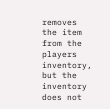removes the item from the players inventory, but the inventory does not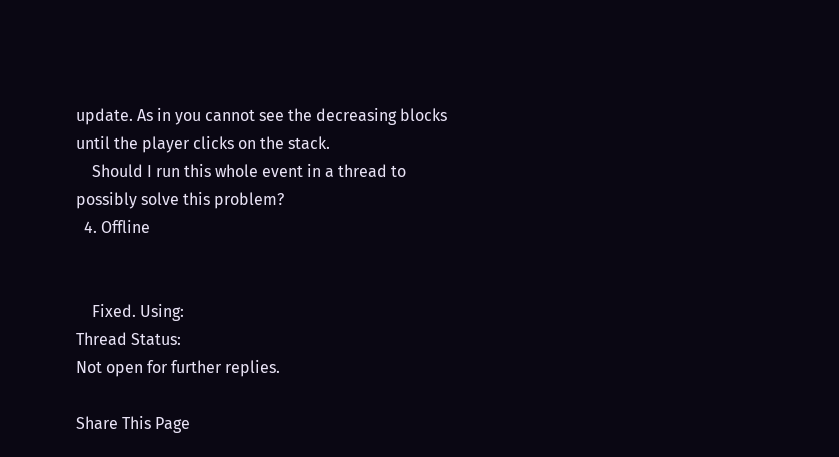update. As in you cannot see the decreasing blocks until the player clicks on the stack.
    Should I run this whole event in a thread to possibly solve this problem?
  4. Offline


    Fixed. Using:
Thread Status:
Not open for further replies.

Share This Page